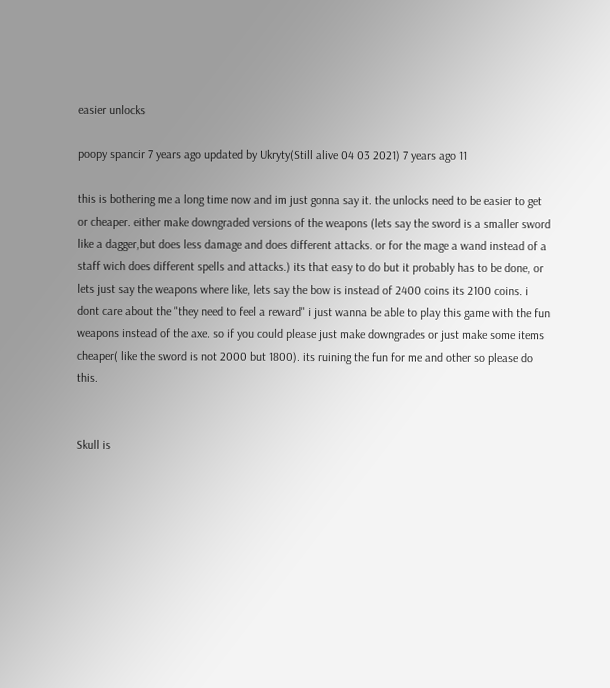easier unlocks

poopy spancir 7 years ago updated by Ukryty(Still alive 04 03 2021) 7 years ago 11

this is bothering me a long time now and im just gonna say it. the unlocks need to be easier to get or cheaper. either make downgraded versions of the weapons (lets say the sword is a smaller sword like a dagger,but does less damage and does different attacks. or for the mage a wand instead of a staff wich does different spells and attacks.) its that easy to do but it probably has to be done, or lets just say the weapons where like, lets say the bow is instead of 2400 coins its 2100 coins. i dont care about the "they need to feel a reward" i just wanna be able to play this game with the fun weapons instead of the axe. so if you could please just make downgrades or just make some items cheaper( like the sword is not 2000 but 1800). its ruining the fun for me and other so please do this.


Skull is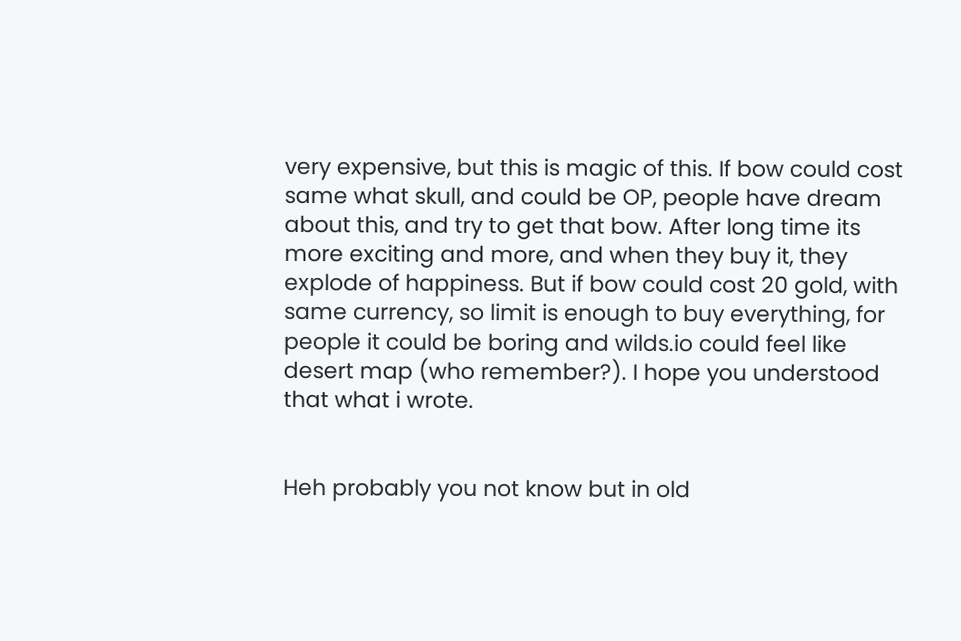very expensive, but this is magic of this. If bow could cost same what skull, and could be OP, people have dream about this, and try to get that bow. After long time its more exciting and more, and when they buy it, they explode of happiness. But if bow could cost 20 gold, with same currency, so limit is enough to buy everything, for people it could be boring and wilds.io could feel like desert map (who remember?). I hope you understood that what i wrote.


Heh probably you not know but in old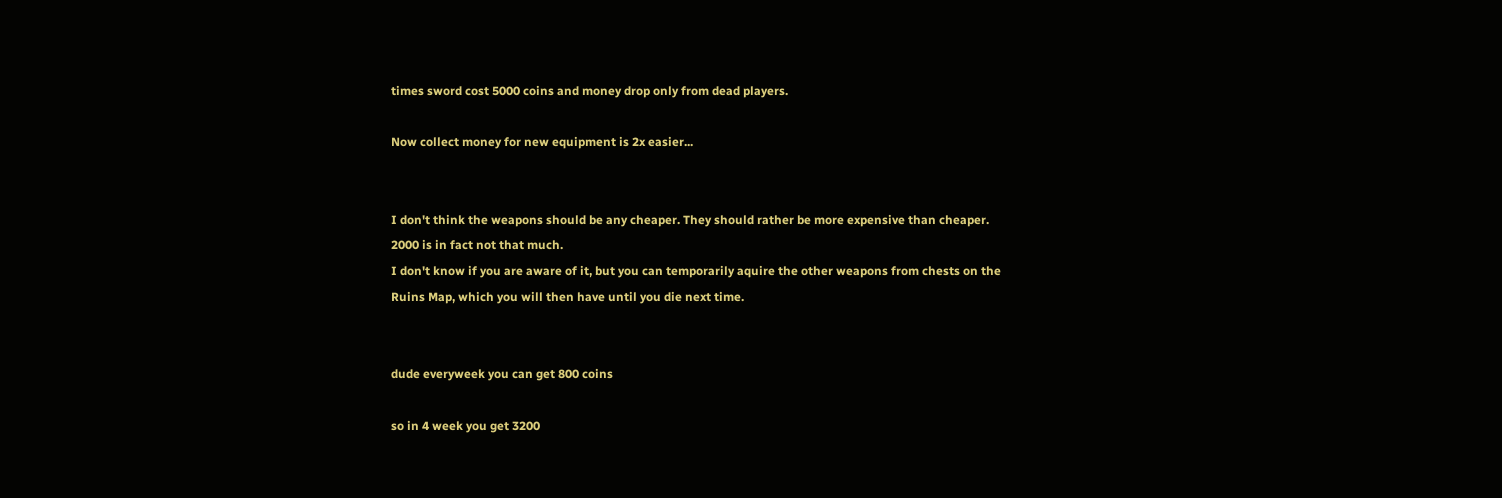times sword cost 5000 coins and money drop only from dead players.

Now collect money for new equipment is 2x easier...


I don't think the weapons should be any cheaper. They should rather be more expensive than cheaper. 2000 is in fact not that much.
I don't know if you are aware of it, but you can temporarily aquire the other weapons from chests on the Ruins Map, which you will then have until you die next time.


dude everyweek you can get 800 coins

so in 4 week you get 3200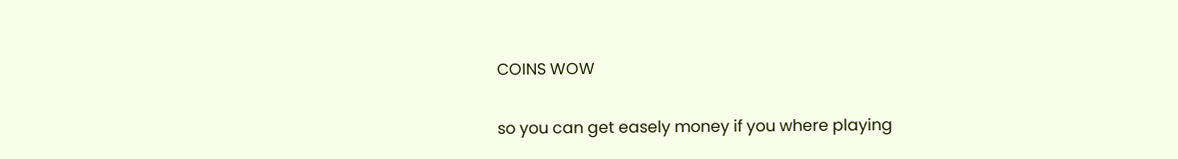COINS WOW

so you can get easely money if you where playing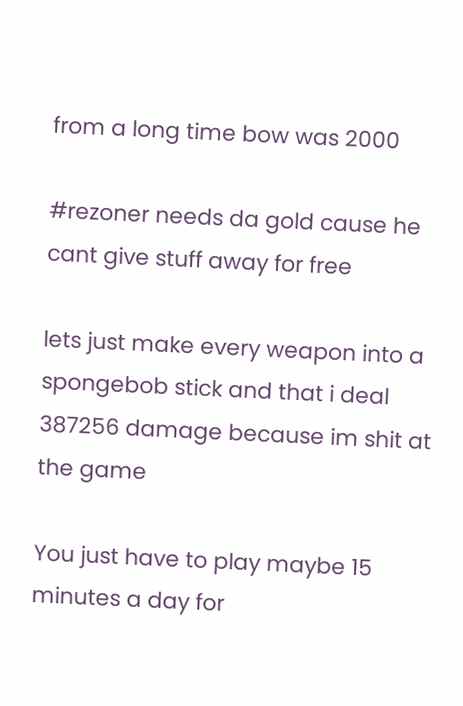from a long time bow was 2000

#rezoner needs da gold cause he cant give stuff away for free

lets just make every weapon into a spongebob stick and that i deal 387256 damage because im shit at the game

You just have to play maybe 15 minutes a day for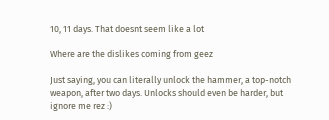10, 11 days. That doesnt seem like a lot

Where are the dislikes coming from geez

Just saying, you can literally unlock the hammer, a top-notch weapon, after two days. Unlocks should even be harder, but ignore me rez :)